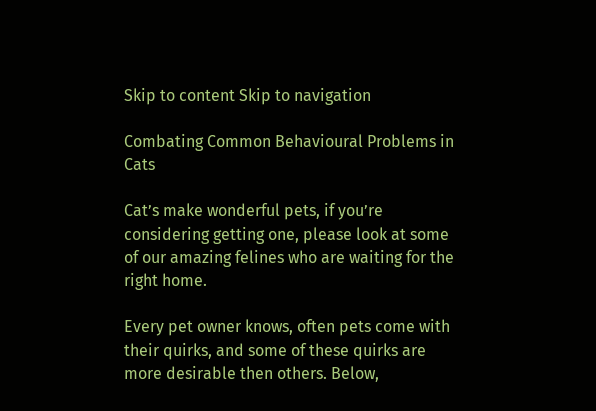Skip to content Skip to navigation

Combating Common Behavioural Problems in Cats

Cat’s make wonderful pets, if you’re considering getting one, please look at some of our amazing felines who are waiting for the right home.

Every pet owner knows, often pets come with their quirks, and some of these quirks are more desirable then others. Below,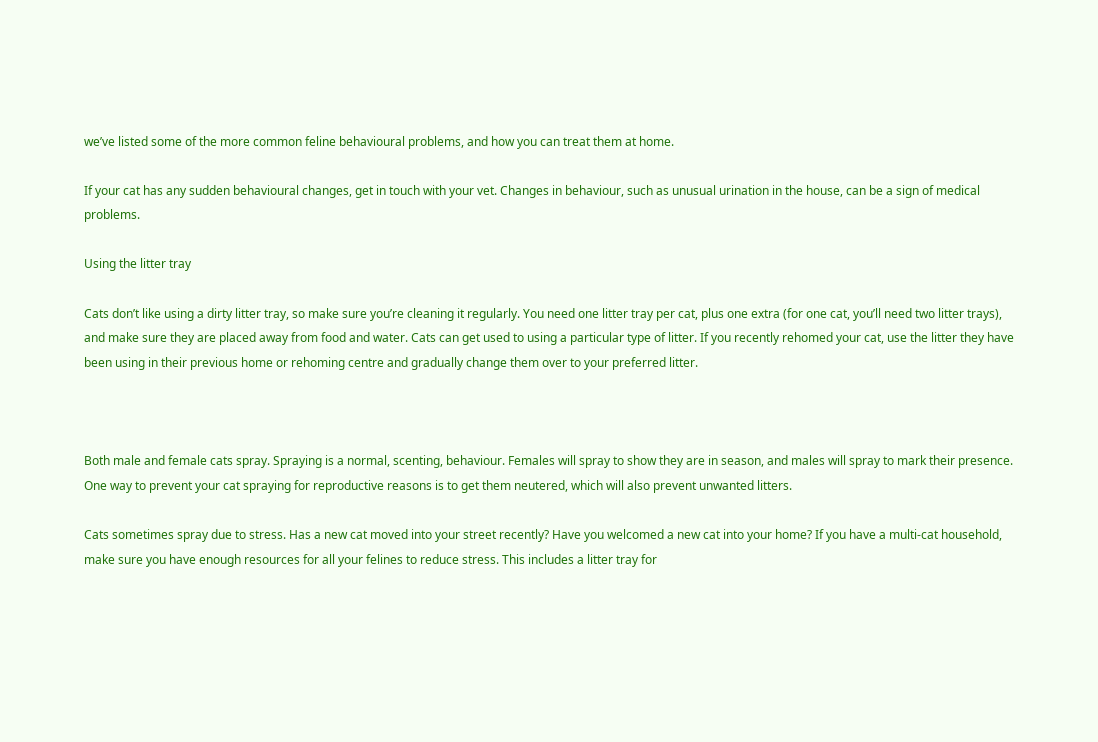we’ve listed some of the more common feline behavioural problems, and how you can treat them at home.

If your cat has any sudden behavioural changes, get in touch with your vet. Changes in behaviour, such as unusual urination in the house, can be a sign of medical problems.

Using the litter tray

Cats don’t like using a dirty litter tray, so make sure you’re cleaning it regularly. You need one litter tray per cat, plus one extra (for one cat, you’ll need two litter trays), and make sure they are placed away from food and water. Cats can get used to using a particular type of litter. If you recently rehomed your cat, use the litter they have been using in their previous home or rehoming centre and gradually change them over to your preferred litter.



Both male and female cats spray. Spraying is a normal, scenting, behaviour. Females will spray to show they are in season, and males will spray to mark their presence. One way to prevent your cat spraying for reproductive reasons is to get them neutered, which will also prevent unwanted litters.

Cats sometimes spray due to stress. Has a new cat moved into your street recently? Have you welcomed a new cat into your home? If you have a multi-cat household, make sure you have enough resources for all your felines to reduce stress. This includes a litter tray for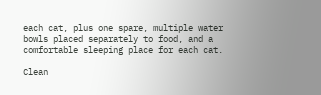each cat, plus one spare, multiple water bowls placed separately to food, and a comfortable sleeping place for each cat.

Clean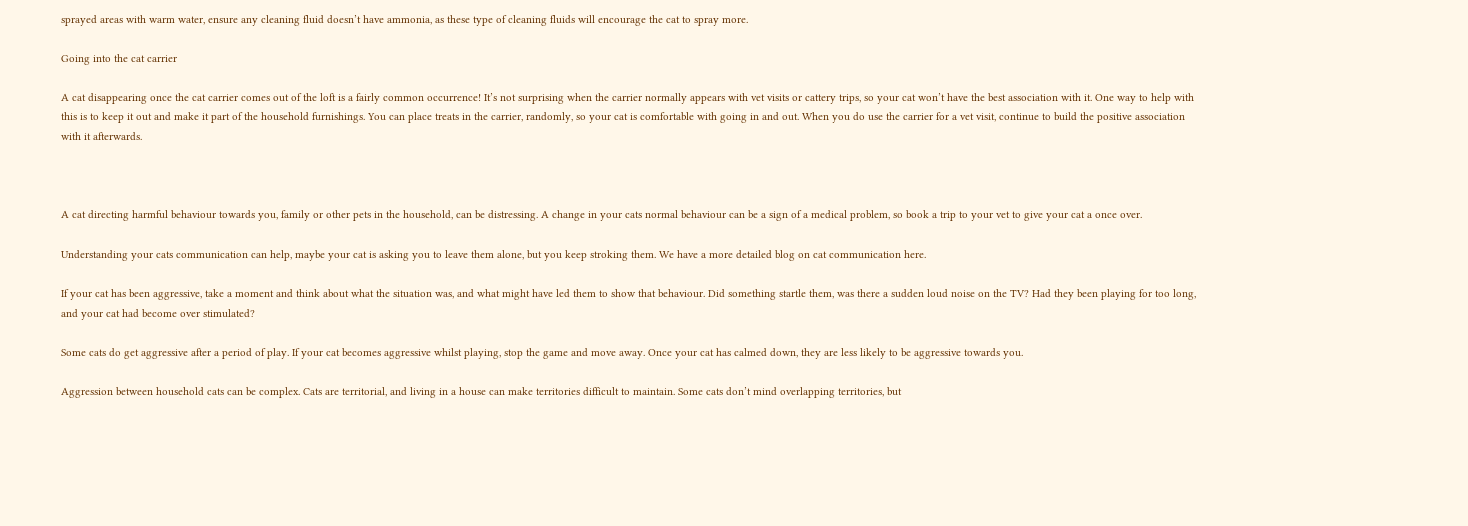sprayed areas with warm water, ensure any cleaning fluid doesn’t have ammonia, as these type of cleaning fluids will encourage the cat to spray more.

Going into the cat carrier

A cat disappearing once the cat carrier comes out of the loft is a fairly common occurrence! It’s not surprising when the carrier normally appears with vet visits or cattery trips, so your cat won’t have the best association with it. One way to help with this is to keep it out and make it part of the household furnishings. You can place treats in the carrier, randomly, so your cat is comfortable with going in and out. When you do use the carrier for a vet visit, continue to build the positive association with it afterwards.



A cat directing harmful behaviour towards you, family or other pets in the household, can be distressing. A change in your cats normal behaviour can be a sign of a medical problem, so book a trip to your vet to give your cat a once over.

Understanding your cats communication can help, maybe your cat is asking you to leave them alone, but you keep stroking them. We have a more detailed blog on cat communication here.

If your cat has been aggressive, take a moment and think about what the situation was, and what might have led them to show that behaviour. Did something startle them, was there a sudden loud noise on the TV? Had they been playing for too long, and your cat had become over stimulated?

Some cats do get aggressive after a period of play. If your cat becomes aggressive whilst playing, stop the game and move away. Once your cat has calmed down, they are less likely to be aggressive towards you.

Aggression between household cats can be complex. Cats are territorial, and living in a house can make territories difficult to maintain. Some cats don’t mind overlapping territories, but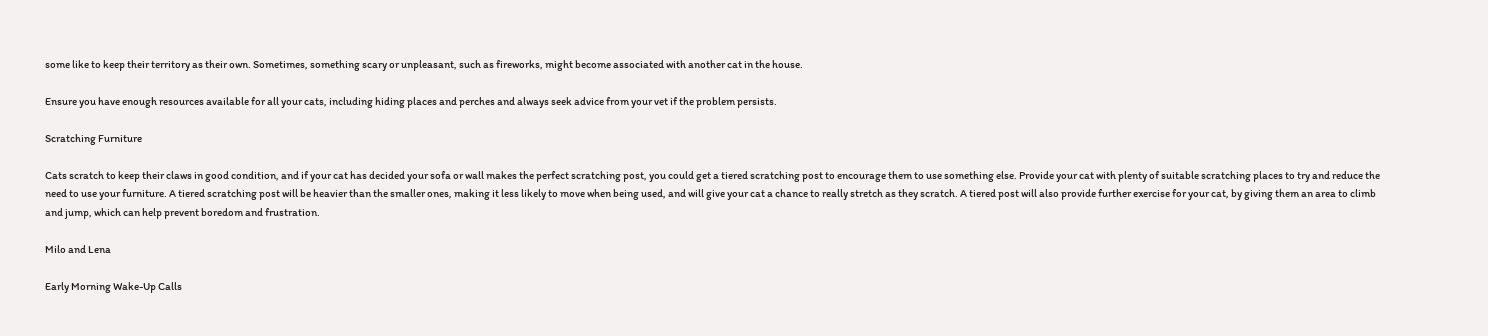some like to keep their territory as their own. Sometimes, something scary or unpleasant, such as fireworks, might become associated with another cat in the house.

Ensure you have enough resources available for all your cats, including hiding places and perches and always seek advice from your vet if the problem persists.

Scratching Furniture

Cats scratch to keep their claws in good condition, and if your cat has decided your sofa or wall makes the perfect scratching post, you could get a tiered scratching post to encourage them to use something else. Provide your cat with plenty of suitable scratching places to try and reduce the need to use your furniture. A tiered scratching post will be heavier than the smaller ones, making it less likely to move when being used, and will give your cat a chance to really stretch as they scratch. A tiered post will also provide further exercise for your cat, by giving them an area to climb and jump, which can help prevent boredom and frustration.

Milo and Lena

Early Morning Wake-Up Calls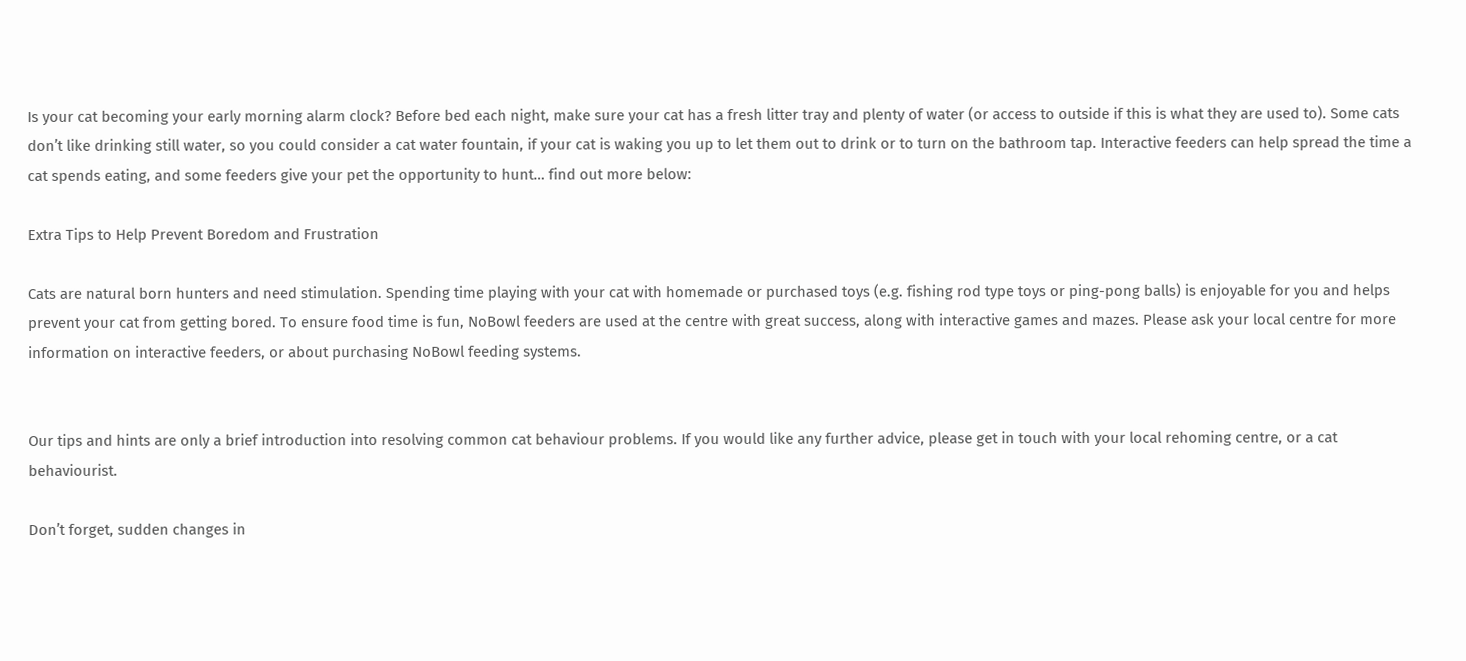Is your cat becoming your early morning alarm clock? Before bed each night, make sure your cat has a fresh litter tray and plenty of water (or access to outside if this is what they are used to). Some cats don’t like drinking still water, so you could consider a cat water fountain, if your cat is waking you up to let them out to drink or to turn on the bathroom tap. Interactive feeders can help spread the time a cat spends eating, and some feeders give your pet the opportunity to hunt… find out more below:

Extra Tips to Help Prevent Boredom and Frustration

Cats are natural born hunters and need stimulation. Spending time playing with your cat with homemade or purchased toys (e.g. fishing rod type toys or ping-pong balls) is enjoyable for you and helps prevent your cat from getting bored. To ensure food time is fun, NoBowl feeders are used at the centre with great success, along with interactive games and mazes. Please ask your local centre for more information on interactive feeders, or about purchasing NoBowl feeding systems.


Our tips and hints are only a brief introduction into resolving common cat behaviour problems. If you would like any further advice, please get in touch with your local rehoming centre, or a cat behaviourist.

Don’t forget, sudden changes in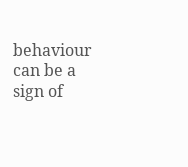behaviour can be a sign of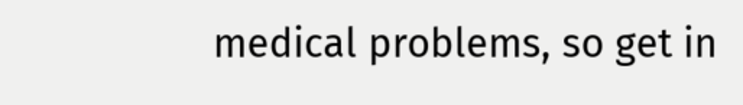medical problems, so get in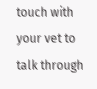touch with your vet to talk through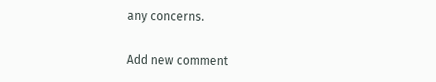any concerns.

Add new comment